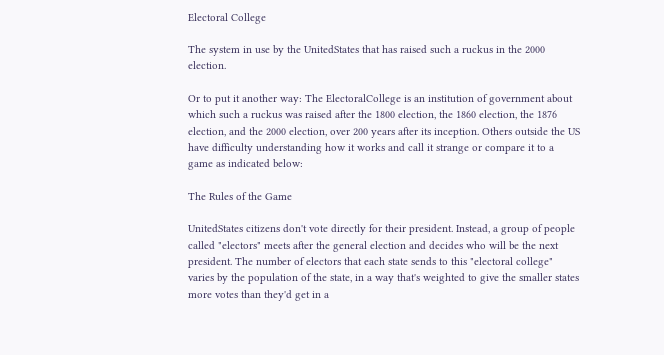Electoral College

The system in use by the UnitedStates that has raised such a ruckus in the 2000 election.

Or to put it another way: The ElectoralCollege is an institution of government about which such a ruckus was raised after the 1800 election, the 1860 election, the 1876 election, and the 2000 election, over 200 years after its inception. Others outside the US have difficulty understanding how it works and call it strange or compare it to a game as indicated below:

The Rules of the Game

UnitedStates citizens don't vote directly for their president. Instead, a group of people called "electors" meets after the general election and decides who will be the next president. The number of electors that each state sends to this "electoral college" varies by the population of the state, in a way that's weighted to give the smaller states more votes than they'd get in a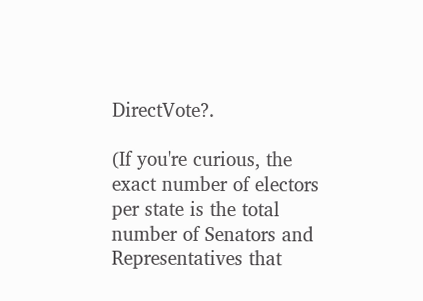DirectVote?.

(If you're curious, the exact number of electors per state is the total number of Senators and Representatives that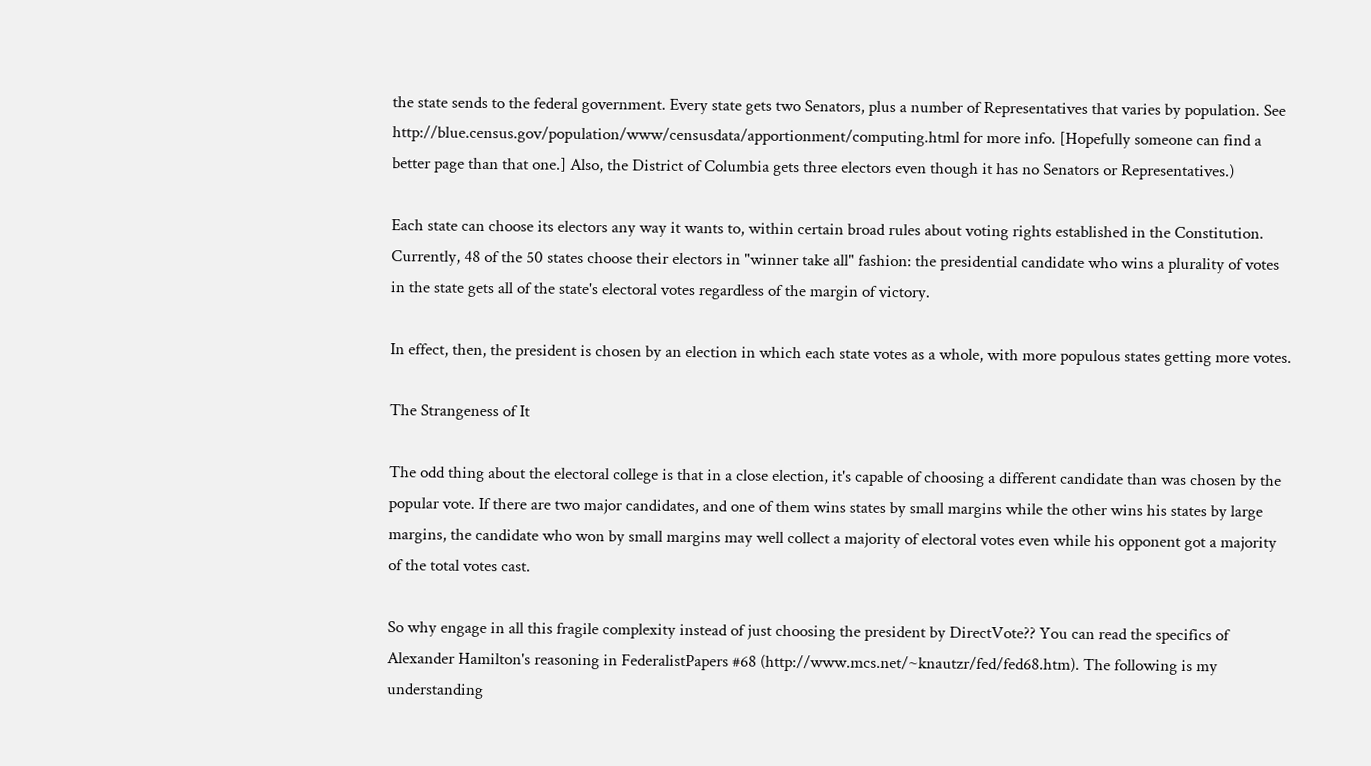the state sends to the federal government. Every state gets two Senators, plus a number of Representatives that varies by population. See http://blue.census.gov/population/www/censusdata/apportionment/computing.html for more info. [Hopefully someone can find a better page than that one.] Also, the District of Columbia gets three electors even though it has no Senators or Representatives.)

Each state can choose its electors any way it wants to, within certain broad rules about voting rights established in the Constitution. Currently, 48 of the 50 states choose their electors in "winner take all" fashion: the presidential candidate who wins a plurality of votes in the state gets all of the state's electoral votes regardless of the margin of victory.

In effect, then, the president is chosen by an election in which each state votes as a whole, with more populous states getting more votes.

The Strangeness of It

The odd thing about the electoral college is that in a close election, it's capable of choosing a different candidate than was chosen by the popular vote. If there are two major candidates, and one of them wins states by small margins while the other wins his states by large margins, the candidate who won by small margins may well collect a majority of electoral votes even while his opponent got a majority of the total votes cast.

So why engage in all this fragile complexity instead of just choosing the president by DirectVote?? You can read the specifics of Alexander Hamilton's reasoning in FederalistPapers #68 (http://www.mcs.net/~knautzr/fed/fed68.htm). The following is my understanding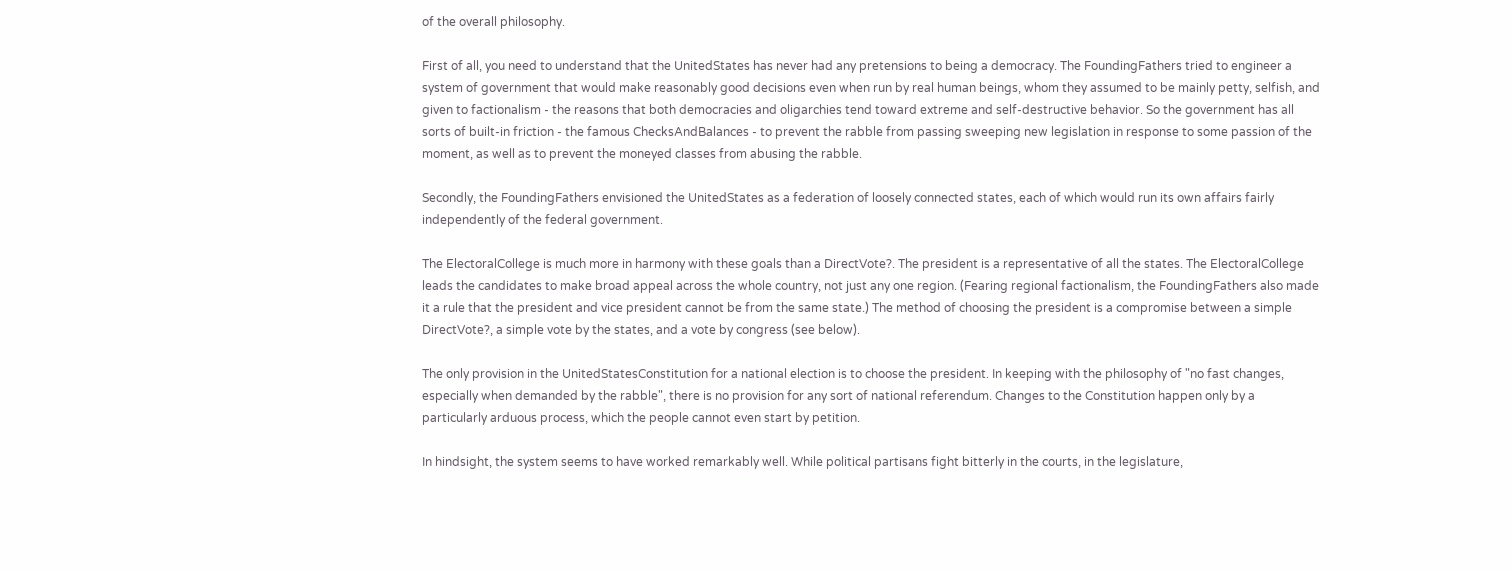of the overall philosophy.

First of all, you need to understand that the UnitedStates has never had any pretensions to being a democracy. The FoundingFathers tried to engineer a system of government that would make reasonably good decisions even when run by real human beings, whom they assumed to be mainly petty, selfish, and given to factionalism - the reasons that both democracies and oligarchies tend toward extreme and self-destructive behavior. So the government has all sorts of built-in friction - the famous ChecksAndBalances - to prevent the rabble from passing sweeping new legislation in response to some passion of the moment, as well as to prevent the moneyed classes from abusing the rabble.

Secondly, the FoundingFathers envisioned the UnitedStates as a federation of loosely connected states, each of which would run its own affairs fairly independently of the federal government.

The ElectoralCollege is much more in harmony with these goals than a DirectVote?. The president is a representative of all the states. The ElectoralCollege leads the candidates to make broad appeal across the whole country, not just any one region. (Fearing regional factionalism, the FoundingFathers also made it a rule that the president and vice president cannot be from the same state.) The method of choosing the president is a compromise between a simple DirectVote?, a simple vote by the states, and a vote by congress (see below).

The only provision in the UnitedStatesConstitution for a national election is to choose the president. In keeping with the philosophy of "no fast changes, especially when demanded by the rabble", there is no provision for any sort of national referendum. Changes to the Constitution happen only by a particularly arduous process, which the people cannot even start by petition.

In hindsight, the system seems to have worked remarkably well. While political partisans fight bitterly in the courts, in the legislature,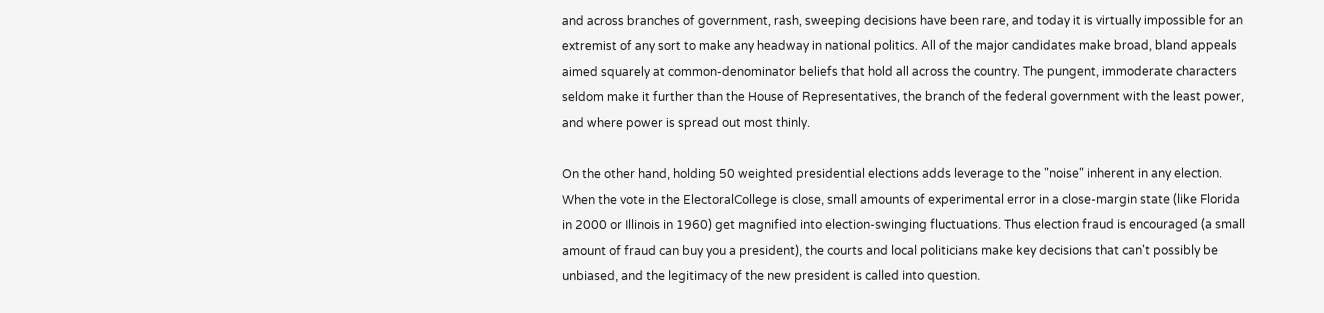and across branches of government, rash, sweeping decisions have been rare, and today it is virtually impossible for an extremist of any sort to make any headway in national politics. All of the major candidates make broad, bland appeals aimed squarely at common-denominator beliefs that hold all across the country. The pungent, immoderate characters seldom make it further than the House of Representatives, the branch of the federal government with the least power, and where power is spread out most thinly.

On the other hand, holding 50 weighted presidential elections adds leverage to the "noise" inherent in any election. When the vote in the ElectoralCollege is close, small amounts of experimental error in a close-margin state (like Florida in 2000 or Illinois in 1960) get magnified into election-swinging fluctuations. Thus election fraud is encouraged (a small amount of fraud can buy you a president), the courts and local politicians make key decisions that can't possibly be unbiased, and the legitimacy of the new president is called into question.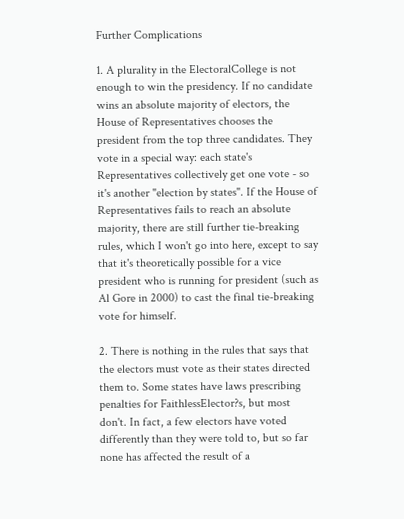Further Complications

1. A plurality in the ElectoralCollege is not enough to win the presidency. If no candidate wins an absolute majority of electors, the House of Representatives chooses the president from the top three candidates. They vote in a special way: each state's Representatives collectively get one vote - so it's another "election by states". If the House of Representatives fails to reach an absolute majority, there are still further tie-breaking rules, which I won't go into here, except to say that it's theoretically possible for a vice president who is running for president (such as Al Gore in 2000) to cast the final tie-breaking vote for himself.

2. There is nothing in the rules that says that the electors must vote as their states directed them to. Some states have laws prescribing penalties for FaithlessElector?s, but most don't. In fact, a few electors have voted differently than they were told to, but so far none has affected the result of a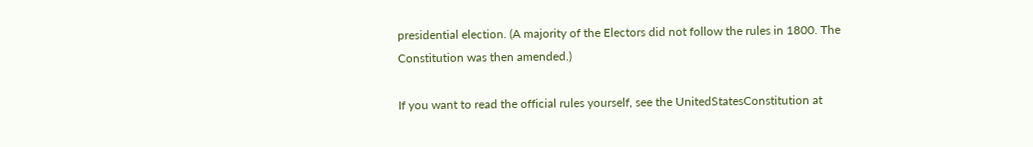presidential election. (A majority of the Electors did not follow the rules in 1800. The Constitution was then amended.)

If you want to read the official rules yourself, see the UnitedStatesConstitution at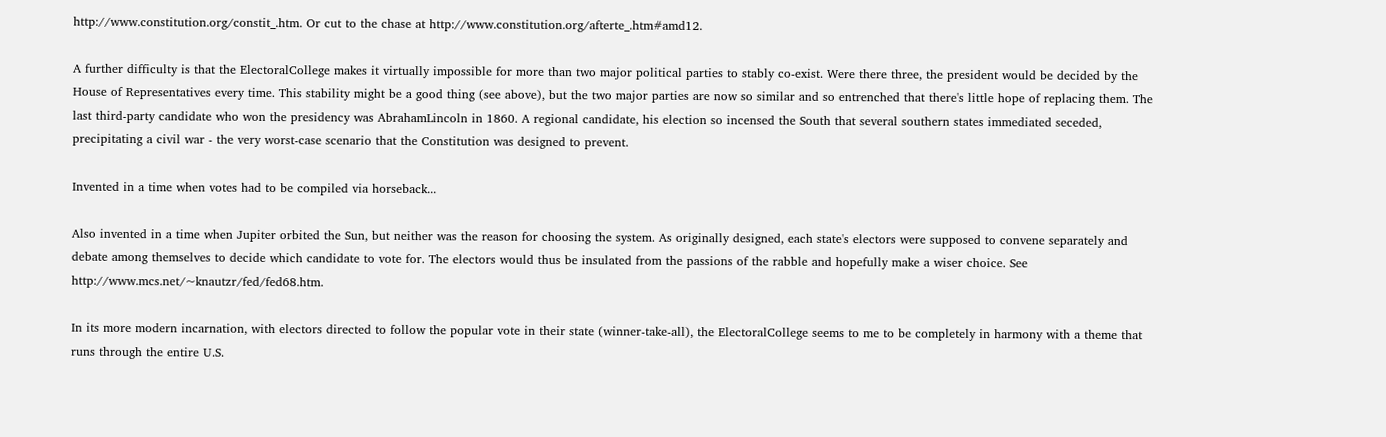http://www.constitution.org/constit_.htm. Or cut to the chase at http://www.constitution.org/afterte_.htm#amd12.

A further difficulty is that the ElectoralCollege makes it virtually impossible for more than two major political parties to stably co-exist. Were there three, the president would be decided by the House of Representatives every time. This stability might be a good thing (see above), but the two major parties are now so similar and so entrenched that there's little hope of replacing them. The last third-party candidate who won the presidency was AbrahamLincoln in 1860. A regional candidate, his election so incensed the South that several southern states immediated seceded, precipitating a civil war - the very worst-case scenario that the Constitution was designed to prevent.

Invented in a time when votes had to be compiled via horseback...

Also invented in a time when Jupiter orbited the Sun, but neither was the reason for choosing the system. As originally designed, each state's electors were supposed to convene separately and debate among themselves to decide which candidate to vote for. The electors would thus be insulated from the passions of the rabble and hopefully make a wiser choice. See http://www.mcs.net/~knautzr/fed/fed68.htm.

In its more modern incarnation, with electors directed to follow the popular vote in their state (winner-take-all), the ElectoralCollege seems to me to be completely in harmony with a theme that runs through the entire U.S.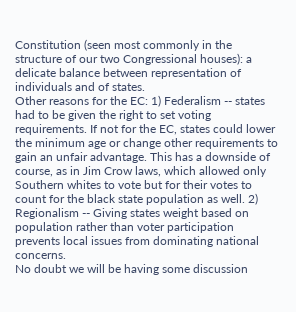Constitution (seen most commonly in the structure of our two Congressional houses): a delicate balance between representation of individuals and of states.
Other reasons for the EC: 1) Federalism -- states had to be given the right to set voting requirements. If not for the EC, states could lower the minimum age or change other requirements to gain an unfair advantage. This has a downside of course, as in Jim Crow laws, which allowed only Southern whites to vote but for their votes to count for the black state population as well. 2) Regionalism -- Giving states weight based on population rather than voter participation prevents local issues from dominating national concerns.
No doubt we will be having some discussion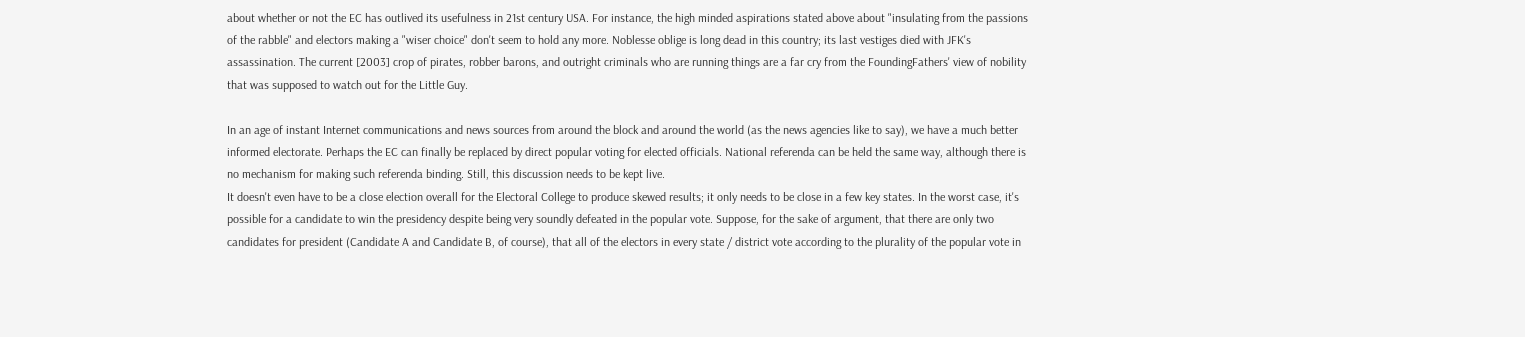about whether or not the EC has outlived its usefulness in 21st century USA. For instance, the high minded aspirations stated above about "insulating from the passions of the rabble" and electors making a "wiser choice" don't seem to hold any more. Noblesse oblige is long dead in this country; its last vestiges died with JFK's assassination. The current [2003] crop of pirates, robber barons, and outright criminals who are running things are a far cry from the FoundingFathers' view of nobility that was supposed to watch out for the Little Guy.

In an age of instant Internet communications and news sources from around the block and around the world (as the news agencies like to say), we have a much better informed electorate. Perhaps the EC can finally be replaced by direct popular voting for elected officials. National referenda can be held the same way, although there is no mechanism for making such referenda binding. Still, this discussion needs to be kept live.
It doesn't even have to be a close election overall for the Electoral College to produce skewed results; it only needs to be close in a few key states. In the worst case, it's possible for a candidate to win the presidency despite being very soundly defeated in the popular vote. Suppose, for the sake of argument, that there are only two candidates for president (Candidate A and Candidate B, of course), that all of the electors in every state / district vote according to the plurality of the popular vote in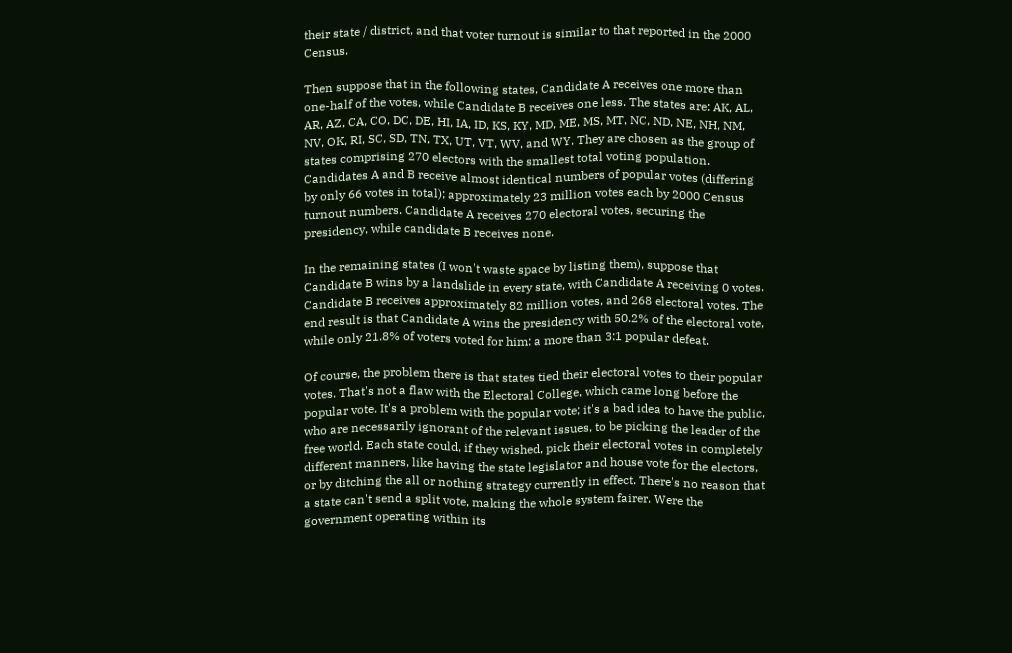their state / district, and that voter turnout is similar to that reported in the 2000 Census.

Then suppose that in the following states, Candidate A receives one more than one-half of the votes, while Candidate B receives one less. The states are: AK, AL, AR, AZ, CA, CO, DC, DE, HI, IA, ID, KS, KY, MD, ME, MS, MT, NC, ND, NE, NH, NM, NV, OK, RI, SC, SD, TN, TX, UT, VT, WV, and WY. They are chosen as the group of states comprising 270 electors with the smallest total voting population. Candidates A and B receive almost identical numbers of popular votes (differing by only 66 votes in total); approximately 23 million votes each by 2000 Census turnout numbers. Candidate A receives 270 electoral votes, securing the presidency, while candidate B receives none.

In the remaining states (I won't waste space by listing them), suppose that Candidate B wins by a landslide in every state, with Candidate A receiving 0 votes. Candidate B receives approximately 82 million votes, and 268 electoral votes. The end result is that Candidate A wins the presidency with 50.2% of the electoral vote, while only 21.8% of voters voted for him: a more than 3:1 popular defeat.

Of course, the problem there is that states tied their electoral votes to their popular votes. That's not a flaw with the Electoral College, which came long before the popular vote. It's a problem with the popular vote; it's a bad idea to have the public, who are necessarily ignorant of the relevant issues, to be picking the leader of the free world. Each state could, if they wished, pick their electoral votes in completely different manners, like having the state legislator and house vote for the electors, or by ditching the all or nothing strategy currently in effect. There's no reason that a state can't send a split vote, making the whole system fairer. Were the government operating within its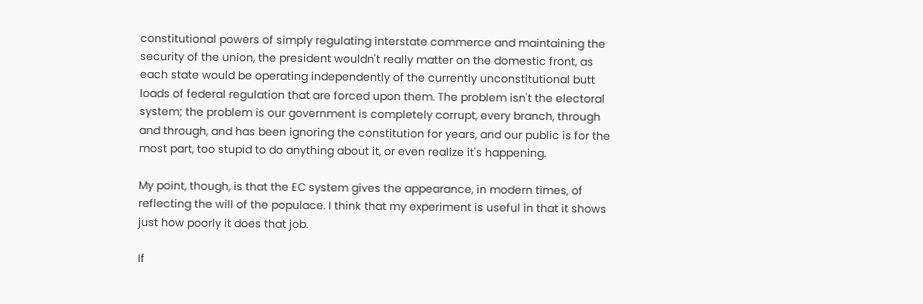constitutional powers of simply regulating interstate commerce and maintaining the security of the union, the president wouldn't really matter on the domestic front, as each state would be operating independently of the currently unconstitutional butt loads of federal regulation that are forced upon them. The problem isn't the electoral system; the problem is our government is completely corrupt, every branch, through and through, and has been ignoring the constitution for years, and our public is for the most part, too stupid to do anything about it, or even realize it's happening.

My point, though, is that the EC system gives the appearance, in modern times, of reflecting the will of the populace. I think that my experiment is useful in that it shows just how poorly it does that job.

If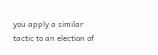you apply a similar tactic to an election of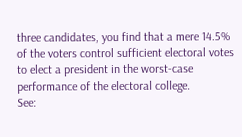three candidates, you find that a mere 14.5% of the voters control sufficient electoral votes to elect a president in the worst-case performance of the electoral college.
See: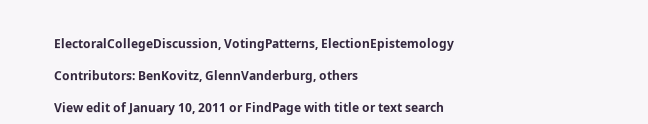ElectoralCollegeDiscussion, VotingPatterns, ElectionEpistemology

Contributors: BenKovitz, GlennVanderburg, others

View edit of January 10, 2011 or FindPage with title or text search